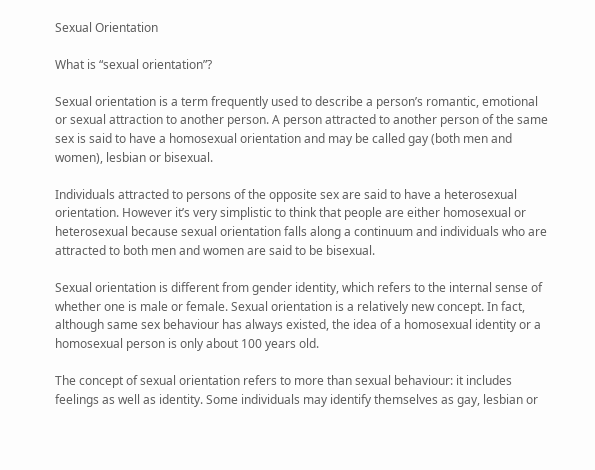Sexual Orientation

What is “sexual orientation”?

Sexual orientation is a term frequently used to describe a person’s romantic, emotional or sexual attraction to another person. A person attracted to another person of the same sex is said to have a homosexual orientation and may be called gay (both men and women), lesbian or bisexual.

Individuals attracted to persons of the opposite sex are said to have a heterosexual orientation. However it’s very simplistic to think that people are either homosexual or heterosexual because sexual orientation falls along a continuum and individuals who are attracted to both men and women are said to be bisexual.

Sexual orientation is different from gender identity, which refers to the internal sense of whether one is male or female. Sexual orientation is a relatively new concept. In fact, although same sex behaviour has always existed, the idea of a homosexual identity or a homosexual person is only about 100 years old.

The concept of sexual orientation refers to more than sexual behaviour: it includes feelings as well as identity. Some individuals may identify themselves as gay, lesbian or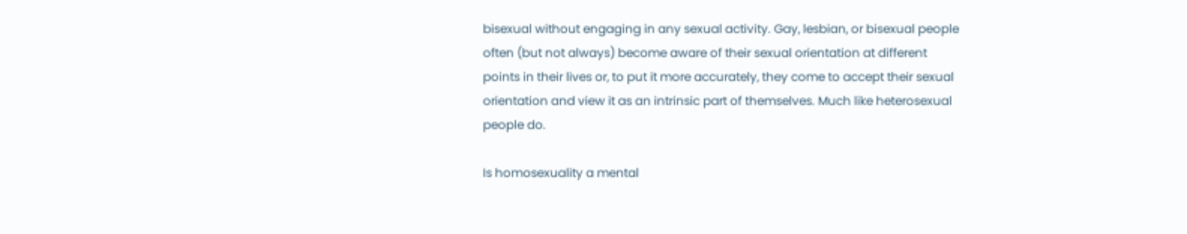bisexual without engaging in any sexual activity. Gay, lesbian, or bisexual people often (but not always) become aware of their sexual orientation at different points in their lives or, to put it more accurately, they come to accept their sexual orientation and view it as an intrinsic part of themselves. Much like heterosexual people do.

Is homosexuality a mental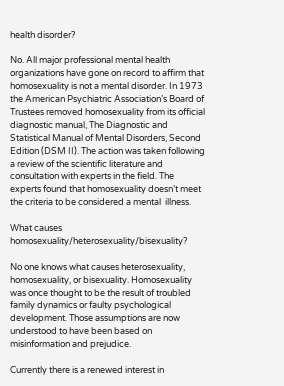health disorder?

No. All major professional mental health organizations have gone on record to affirm that homosexuality is not a mental disorder. In 1973 the American Psychiatric Association’s Board of Trustees removed homosexuality from its official diagnostic manual, The Diagnostic and Statistical Manual of Mental Disorders, Second Edition (DSM II). The action was taken following a review of the scientific literature and consultation with experts in the field. The experts found that homosexuality doesn’t meet the criteria to be considered a mental  illness.

What causes homosexuality/heterosexuality/bisexuality?

No one knows what causes heterosexuality, homosexuality, or bisexuality. Homosexuality was once thought to be the result of troubled family dynamics or faulty psychological development. Those assumptions are now understood to have been based on misinformation and prejudice.

Currently there is a renewed interest in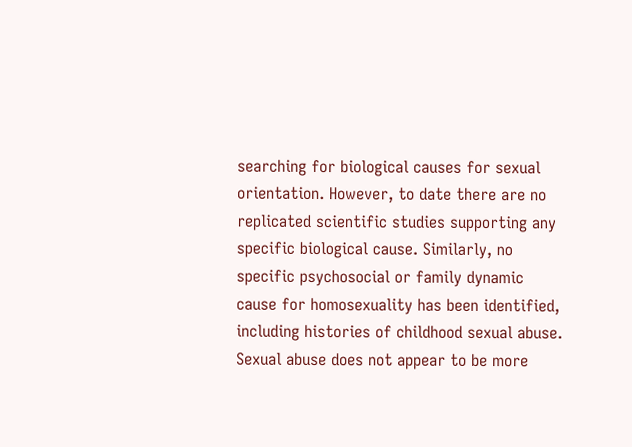searching for biological causes for sexual orientation. However, to date there are no replicated scientific studies supporting any specific biological cause. Similarly, no specific psychosocial or family dynamic cause for homosexuality has been identified, including histories of childhood sexual abuse. Sexual abuse does not appear to be more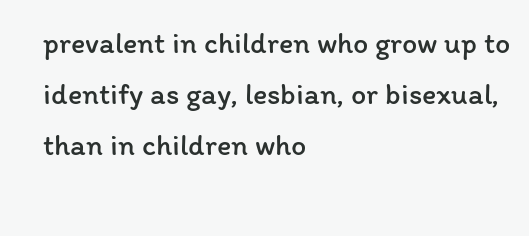prevalent in children who grow up to identify as gay, lesbian, or bisexual, than in children who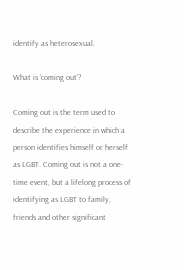identify as heterosexual.

What is ‘coming out’?

Coming out is the term used to describe the experience in which a person identifies himself or herself as LGBT. Coming out is not a one-time event, but a lifelong process of identifying as LGBT to family, friends and other significant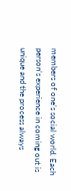members of one’s social world. Each person’s experience in coming out is unique and the process always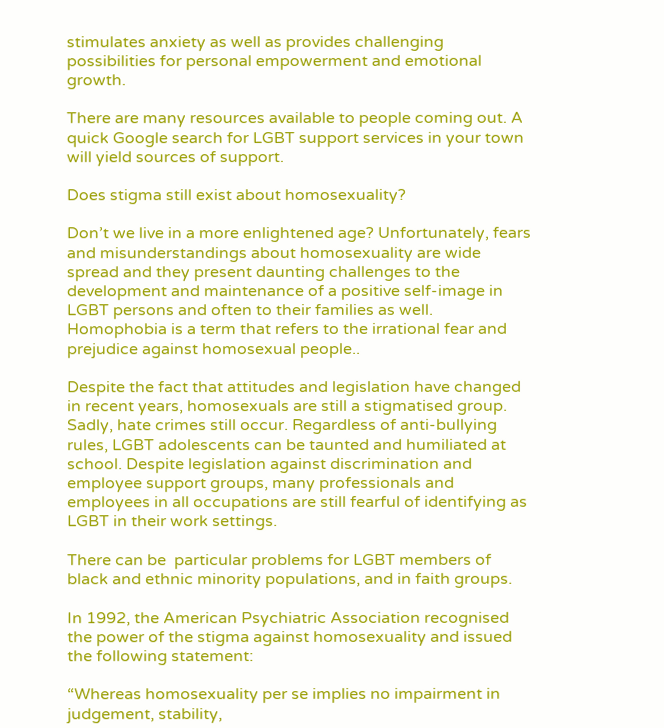stimulates anxiety as well as provides challenging possibilities for personal empowerment and emotional growth.

There are many resources available to people coming out. A quick Google search for LGBT support services in your town will yield sources of support.

Does stigma still exist about homosexuality?

Don’t we live in a more enlightened age? Unfortunately, fears and misunderstandings about homosexuality are wide spread and they present daunting challenges to the development and maintenance of a positive self-image in LGBT persons and often to their families as well. Homophobia is a term that refers to the irrational fear and prejudice against homosexual people..

Despite the fact that attitudes and legislation have changed in recent years, homosexuals are still a stigmatised group. Sadly, hate crimes still occur. Regardless of anti-bullying rules, LGBT adolescents can be taunted and humiliated at school. Despite legislation against discrimination and employee support groups, many professionals and employees in all occupations are still fearful of identifying as LGBT in their work settings.

There can be  particular problems for LGBT members of black and ethnic minority populations, and in faith groups.

In 1992, the American Psychiatric Association recognised the power of the stigma against homosexuality and issued the following statement:

“Whereas homosexuality per se implies no impairment in judgement, stability,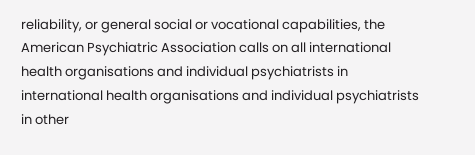reliability, or general social or vocational capabilities, the American Psychiatric Association calls on all international health organisations and individual psychiatrists in international health organisations and individual psychiatrists in other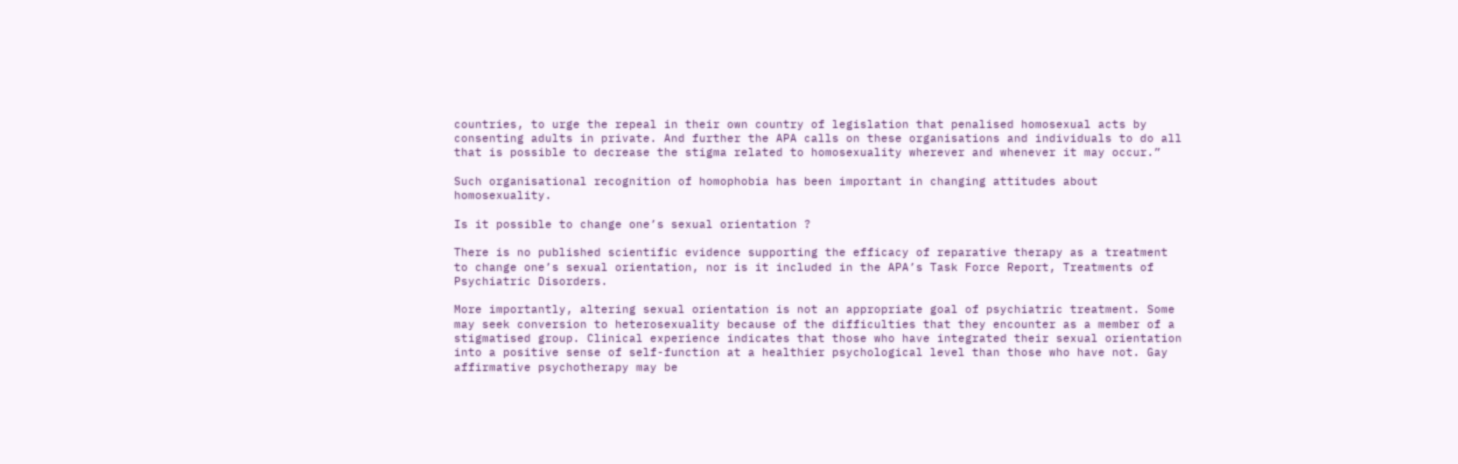countries, to urge the repeal in their own country of legislation that penalised homosexual acts by consenting adults in private. And further the APA calls on these organisations and individuals to do all that is possible to decrease the stigma related to homosexuality wherever and whenever it may occur.”

Such organisational recognition of homophobia has been important in changing attitudes about homosexuality.

Is it possible to change one’s sexual orientation ?

There is no published scientific evidence supporting the efficacy of reparative therapy as a treatment to change one’s sexual orientation, nor is it included in the APA’s Task Force Report, Treatments of Psychiatric Disorders.

More importantly, altering sexual orientation is not an appropriate goal of psychiatric treatment. Some may seek conversion to heterosexuality because of the difficulties that they encounter as a member of a stigmatised group. Clinical experience indicates that those who have integrated their sexual orientation into a positive sense of self-function at a healthier psychological level than those who have not. Gay affirmative psychotherapy may be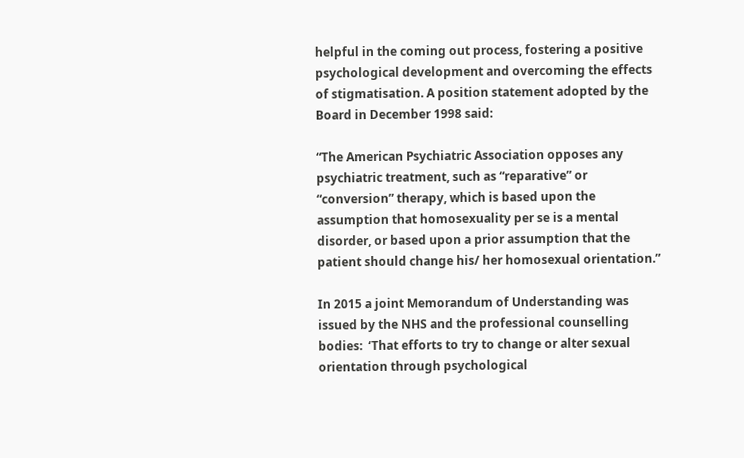helpful in the coming out process, fostering a positive psychological development and overcoming the effects of stigmatisation. A position statement adopted by the Board in December 1998 said:

“The American Psychiatric Association opposes any psychiatric treatment, such as “reparative” or “conversion” therapy, which is based upon the assumption that homosexuality per se is a mental disorder, or based upon a prior assumption that the patient should change his/ her homosexual orientation.”

In 2015 a joint Memorandum of Understanding was issued by the NHS and the professional counselling bodies:  ‘That efforts to try to change or alter sexual orientation through psychological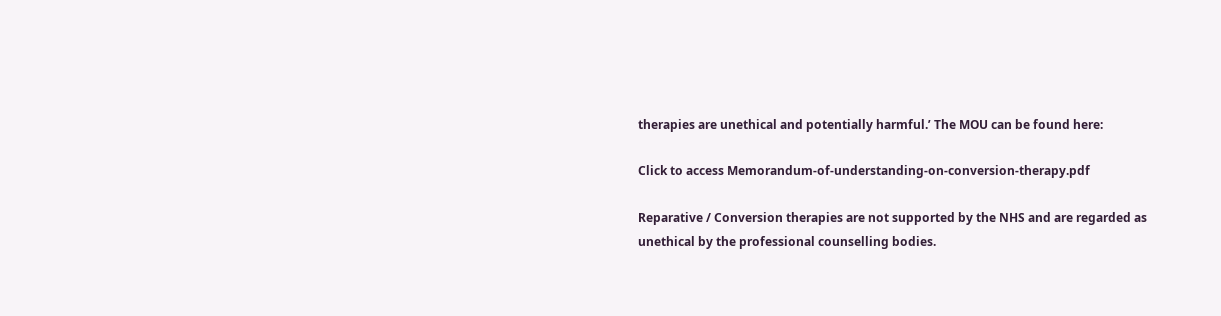therapies are unethical and potentially harmful.’ The MOU can be found here:

Click to access Memorandum-of-understanding-on-conversion-therapy.pdf

Reparative / Conversion therapies are not supported by the NHS and are regarded as unethical by the professional counselling bodies.